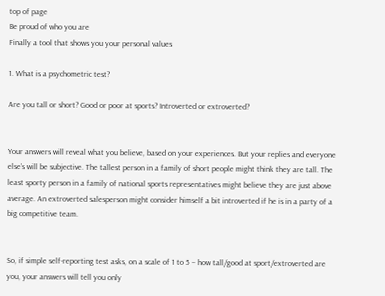top of page
Be proud of who you are
Finally a tool that shows you your personal values

1. What is a psychometric test?

Are you tall or short? Good or poor at sports? Introverted or extroverted?


Your answers will reveal what you believe, based on your experiences. But your replies and everyone else’s will be subjective. The tallest person in a family of short people might think they are tall. The least sporty person in a family of national sports representatives might believe they are just above average. An extroverted salesperson might consider himself a bit introverted if he is in a party of a big competitive team.


So, if simple self-reporting test asks, on a scale of 1 to 5 – how tall/good at sport/extroverted are you, your answers will tell you only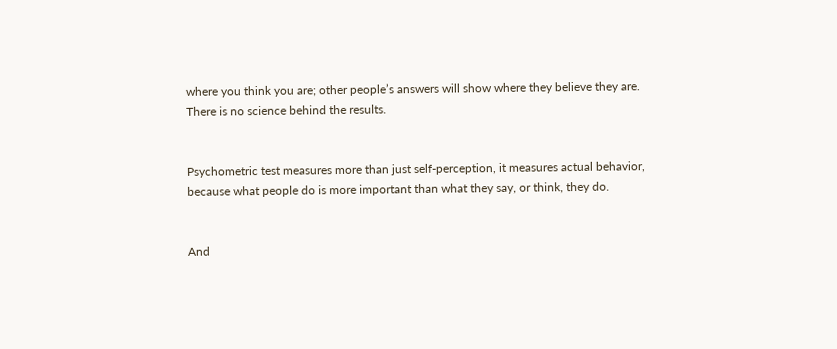where you think you are; other people’s answers will show where they believe they are. There is no science behind the results.


Psychometric test measures more than just self-perception, it measures actual behavior, because what people do is more important than what they say, or think, they do.


And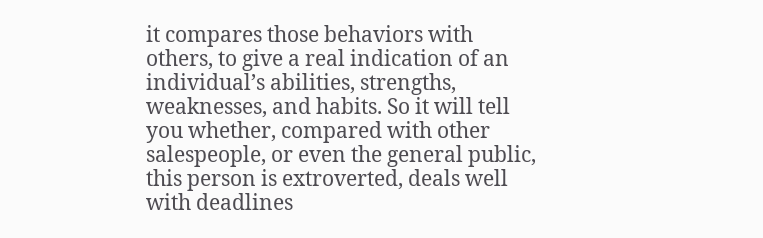it compares those behaviors with others, to give a real indication of an individual’s abilities, strengths, weaknesses, and habits. So it will tell you whether, compared with other salespeople, or even the general public, this person is extroverted, deals well with deadlines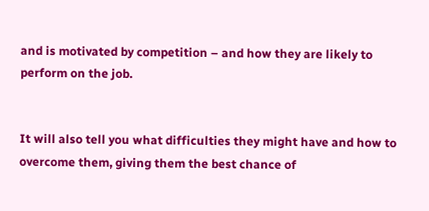and is motivated by competition – and how they are likely to perform on the job.


It will also tell you what difficulties they might have and how to overcome them, giving them the best chance of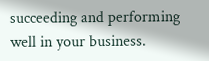succeeding and performing well in your business.